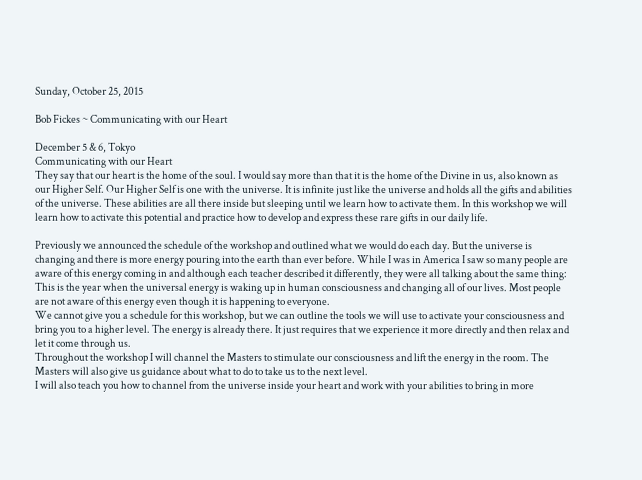Sunday, October 25, 2015

Bob Fickes ~ Communicating with our Heart

December 5 & 6, Tokyo
Communicating with our Heart
They say that our heart is the home of the soul. I would say more than that it is the home of the Divine in us, also known as our Higher Self. Our Higher Self is one with the universe. It is infinite just like the universe and holds all the gifts and abilities of the universe. These abilities are all there inside but sleeping until we learn how to activate them. In this workshop we will learn how to activate this potential and practice how to develop and express these rare gifts in our daily life.

Previously we announced the schedule of the workshop and outlined what we would do each day. But the universe is changing and there is more energy pouring into the earth than ever before. While I was in America I saw so many people are aware of this energy coming in and although each teacher described it differently, they were all talking about the same thing:
This is the year when the universal energy is waking up in human consciousness and changing all of our lives. Most people are not aware of this energy even though it is happening to everyone.
We cannot give you a schedule for this workshop, but we can outline the tools we will use to activate your consciousness and bring you to a higher level. The energy is already there. It just requires that we experience it more directly and then relax and let it come through us.
Throughout the workshop I will channel the Masters to stimulate our consciousness and lift the energy in the room. The Masters will also give us guidance about what to do to take us to the next level.
I will also teach you how to channel from the universe inside your heart and work with your abilities to bring in more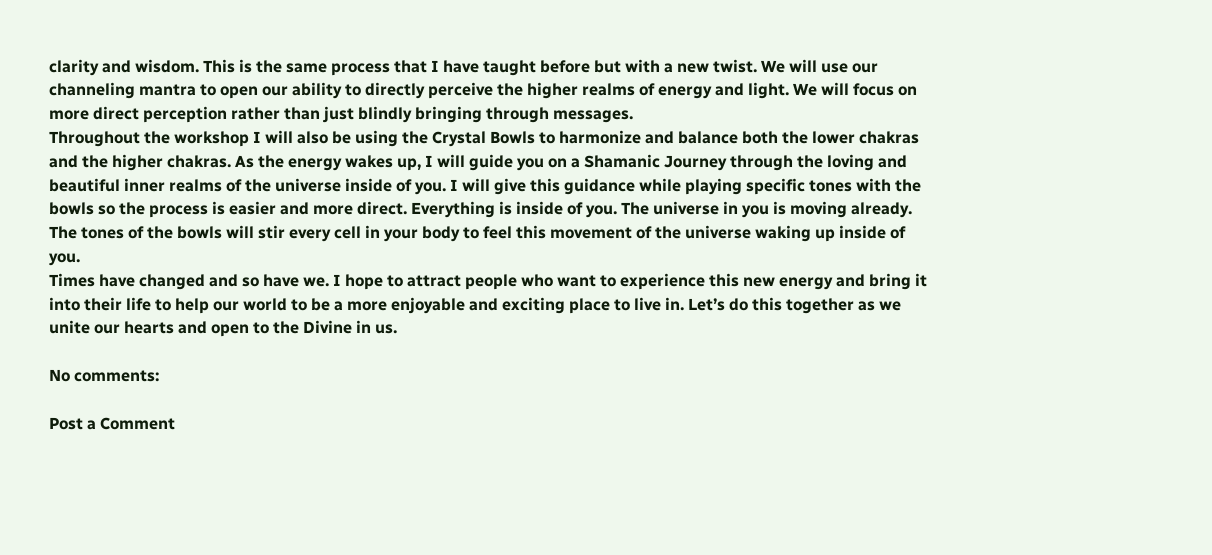clarity and wisdom. This is the same process that I have taught before but with a new twist. We will use our channeling mantra to open our ability to directly perceive the higher realms of energy and light. We will focus on more direct perception rather than just blindly bringing through messages.
Throughout the workshop I will also be using the Crystal Bowls to harmonize and balance both the lower chakras and the higher chakras. As the energy wakes up, I will guide you on a Shamanic Journey through the loving and beautiful inner realms of the universe inside of you. I will give this guidance while playing specific tones with the bowls so the process is easier and more direct. Everything is inside of you. The universe in you is moving already. The tones of the bowls will stir every cell in your body to feel this movement of the universe waking up inside of you.
Times have changed and so have we. I hope to attract people who want to experience this new energy and bring it into their life to help our world to be a more enjoyable and exciting place to live in. Let’s do this together as we unite our hearts and open to the Divine in us.

No comments:

Post a Comment